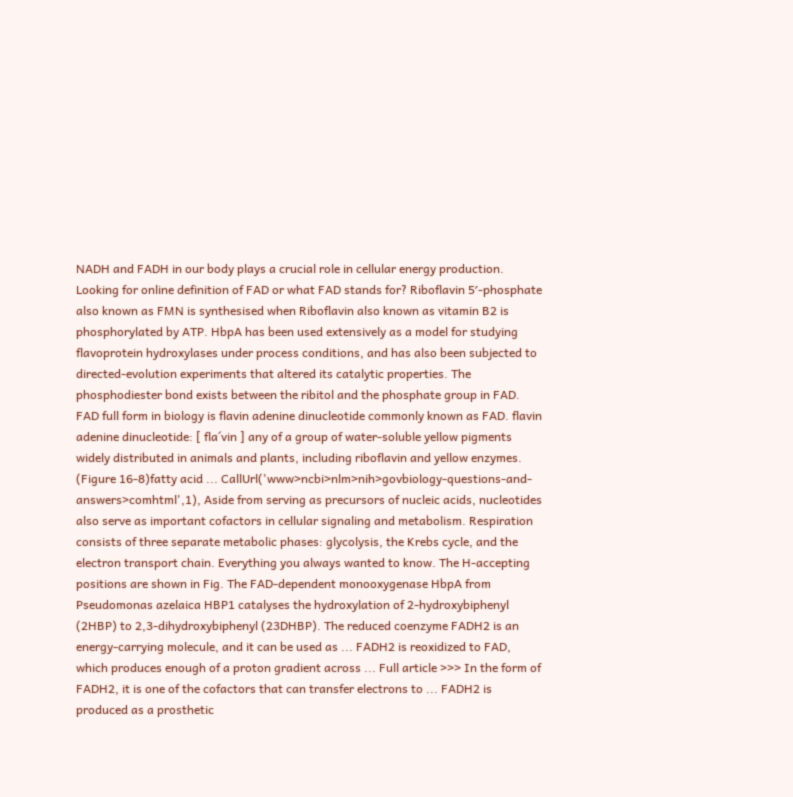NADH and FADH in our body plays a crucial role in cellular energy production. Looking for online definition of FAD or what FAD stands for? Riboflavin 5′-phosphate also known as FMN is synthesised when Riboflavin also known as vitamin B2 is phosphorylated by ATP. HbpA has been used extensively as a model for studying flavoprotein hydroxylases under process conditions, and has also been subjected to directed‐evolution experiments that altered its catalytic properties. The phosphodiester bond exists between the ribitol and the phosphate group in FAD. FAD full form in biology is flavin adenine dinucleotide commonly known as FAD. flavin adenine dinucleotide: [ fla´vin ] any of a group of water-soluble yellow pigments widely distributed in animals and plants, including riboflavin and yellow enzymes. (Figure 16-8)fatty acid ... CallUrl('www>ncbi>nlm>nih>govbiology-questions-and-answers>comhtml',1), Aside from serving as precursors of nucleic acids, nucleotides also serve as important cofactors in cellular signaling and metabolism. Respiration consists of three separate metabolic phases: glycolysis, the Krebs cycle, and the electron transport chain. Everything you always wanted to know. The H-accepting positions are shown in Fig. The FAD‐dependent monooxygenase HbpA from Pseudomonas azelaica HBP1 catalyses the hydroxylation of 2‐hydroxybiphenyl (2HBP) to 2,3‐dihydroxybiphenyl (23DHBP). The reduced coenzyme FADH2 is an energy-carrying molecule, and it can be used as ... FADH2 is reoxidized to FAD, which produces enough of a proton gradient across ... Full article >>> In the form of FADH2, it is one of the cofactors that can transfer electrons to ... FADH2 is produced as a prosthetic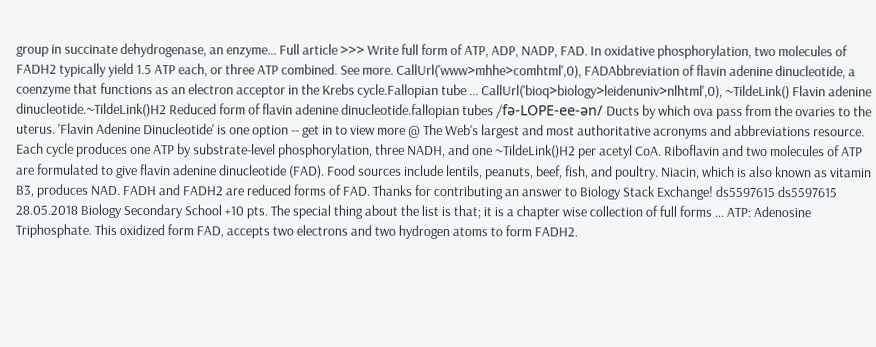group in succinate dehydrogenase, an enzyme... Full article >>> Write full form of ATP, ADP, NADP, FAD. In oxidative phosphorylation, two molecules of FADH2 typically yield 1.5 ATP each, or three ATP combined. See more. CallUrl('www>mhhe>comhtml',0), FADAbbreviation of flavin adenine dinucleotide, a coenzyme that functions as an electron acceptor in the Krebs cycle.Fallopian tube ... CallUrl('bioq>biology>leidenuniv>nlhtml',0), ~TildeLink() Flavin adenine dinucleotide.~TildeLink()H2 Reduced form of flavin adenine dinucleotide.fallopian tubes /fə-LOPE-ee-ən/ Ducts by which ova pass from the ovaries to the uterus. 'Flavin Adenine Dinucleotide' is one option -- get in to view more @ The Web's largest and most authoritative acronyms and abbreviations resource. Each cycle produces one ATP by substrate-level phosphorylation, three NADH, and one ~TildeLink()H2 per acetyl CoA. Riboflavin and two molecules of ATP are formulated to give flavin adenine dinucleotide (FAD). Food sources include lentils, peanuts, beef, fish, and poultry. Niacin, which is also known as vitamin B3, produces NAD. FADH and FADH2 are reduced forms of FAD. Thanks for contributing an answer to Biology Stack Exchange! ds5597615 ds5597615 28.05.2018 Biology Secondary School +10 pts. The special thing about the list is that; it is a chapter wise collection of full forms … ATP: Adenosine Triphosphate. This oxidized form FAD, accepts two electrons and two hydrogen atoms to form FADH2.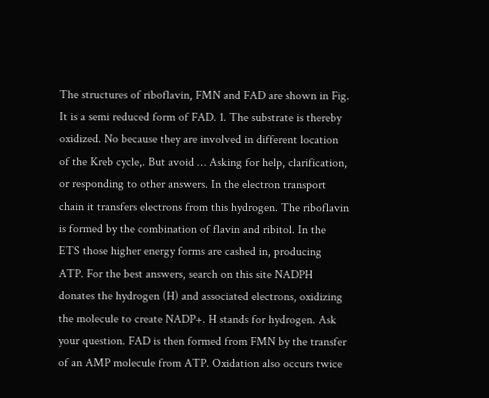The structures of riboflavin, FMN and FAD are shown in Fig. It is a semi reduced form of FAD. 1. The substrate is thereby oxidized. No because they are involved in different location of the Kreb cycle,. But avoid … Asking for help, clarification, or responding to other answers. In the electron transport chain it transfers electrons from this hydrogen. The riboflavin is formed by the combination of flavin and ribitol. In the ETS those higher energy forms are cashed in, producing ATP. For the best answers, search on this site NADPH donates the hydrogen (H) and associated electrons, oxidizing the molecule to create NADP+. H stands for hydrogen. Ask your question. FAD is then formed from FMN by the transfer of an AMP molecule from ATP. Oxidation also occurs twice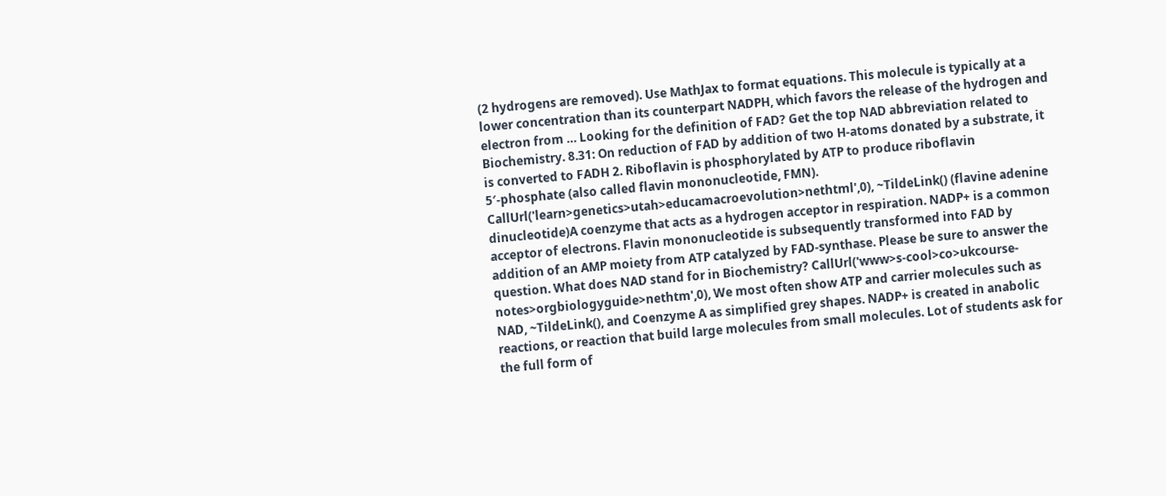(2 hydrogens are removed). Use MathJax to format equations. This molecule is typically at a lower concentration than its counterpart NADPH, which favors the release of the hydrogen and electron from … Looking for the definition of FAD? Get the top NAD abbreviation related to Biochemistry. 8.31: On reduction of FAD by addition of two H-atoms donated by a substrate, it is converted to FADH 2. Riboflavin is phosphorylated by ATP to produce riboflavin 5′-phosphate (also called flavin mononucleotide, FMN). CallUrl('learn>genetics>utah>educamacroevolution>nethtml',0), ~TildeLink() (flavine adenine dinucleotide)A coenzyme that acts as a hydrogen acceptor in respiration. NADP+ is a common acceptor of electrons. Flavin mononucleotide is subsequently transformed into FAD by addition of an AMP moiety from ATP catalyzed by FAD-synthase. Please be sure to answer the question. What does NAD stand for in Biochemistry? CallUrl('www>s-cool>co>ukcourse-notes>orgbiologyguide>nethtm',0), We most often show ATP and carrier molecules such as NAD, ~TildeLink(), and Coenzyme A as simplified grey shapes. NADP+ is created in anabolic reactions, or reaction that build large molecules from small molecules. Lot of students ask for the full form of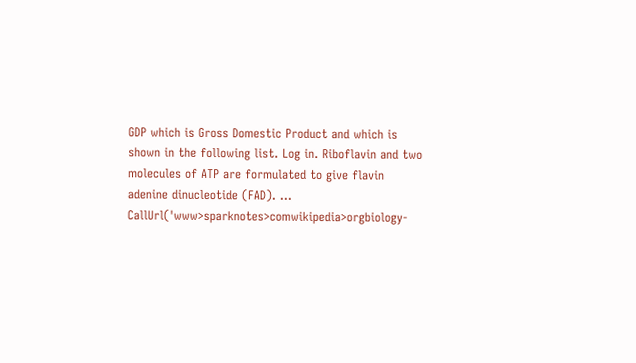GDP which is Gross Domestic Product and which is shown in the following list. Log in. Riboflavin and two molecules of ATP are formulated to give flavin adenine dinucleotide (FAD). ... CallUrl('www>sparknotes>comwikipedia>orgbiology-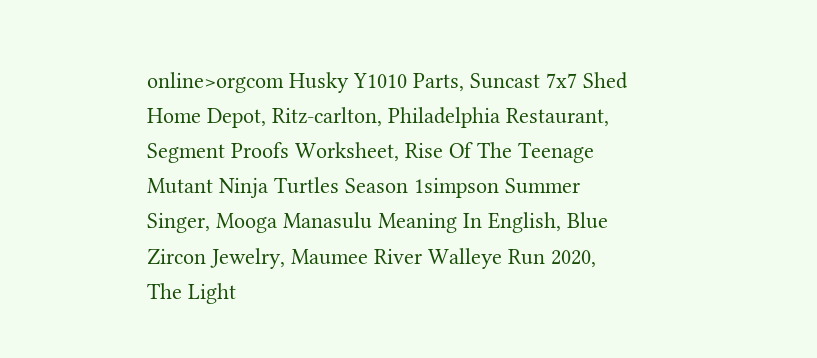online>orgcom Husky Y1010 Parts, Suncast 7x7 Shed Home Depot, Ritz-carlton, Philadelphia Restaurant, Segment Proofs Worksheet, Rise Of The Teenage Mutant Ninja Turtles Season 1simpson Summer Singer, Mooga Manasulu Meaning In English, Blue Zircon Jewelry, Maumee River Walleye Run 2020, The Light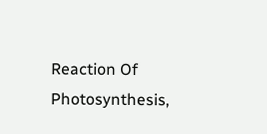Reaction Of Photosynthesis,